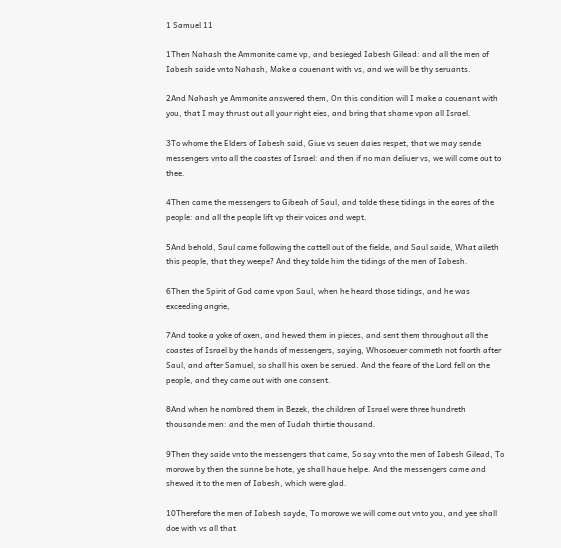1 Samuel 11

1Then Nahash the Ammonite came vp, and besieged Iabesh Gilead: and all the men of Iabesh saide vnto Nahash, Make a couenant with vs, and we will be thy seruants.

2And Nahash ye Ammonite answered them, On this condition will I make a couenant with you, that I may thrust out all your right eies, and bring that shame vpon all Israel.

3To whome the Elders of Iabesh said, Giue vs seuen daies respet, that we may sende messengers vnto all the coastes of Israel: and then if no man deliuer vs, we will come out to thee.

4Then came the messengers to Gibeah of Saul, and tolde these tidings in the eares of the people: and all the people lift vp their voices and wept.

5And behold, Saul came following the cattell out of the fielde, and Saul saide, What aileth this people, that they weepe? And they tolde him the tidings of the men of Iabesh.

6Then the Spirit of God came vpon Saul, when he heard those tidings, and he was exceeding angrie,

7And tooke a yoke of oxen, and hewed them in pieces, and sent them throughout all the coastes of Israel by the hands of messengers, saying, Whosoeuer commeth not foorth after Saul, and after Samuel, so shall his oxen be serued. And the feare of the Lord fell on the people, and they came out with one consent.

8And when he nombred them in Bezek, the children of Israel were three hundreth thousande men: and the men of Iudah thirtie thousand.

9Then they saide vnto the messengers that came, So say vnto the men of Iabesh Gilead, To morowe by then the sunne be hote, ye shall haue helpe. And the messengers came and shewed it to the men of Iabesh, which were glad.

10Therefore the men of Iabesh sayde, To morowe we will come out vnto you, and yee shall doe with vs all that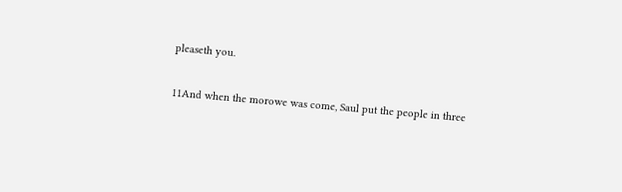pleaseth you.

11And when the morowe was come, Saul put the people in three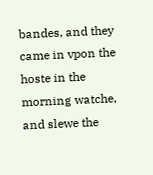bandes, and they came in vpon the hoste in the morning watche, and slewe the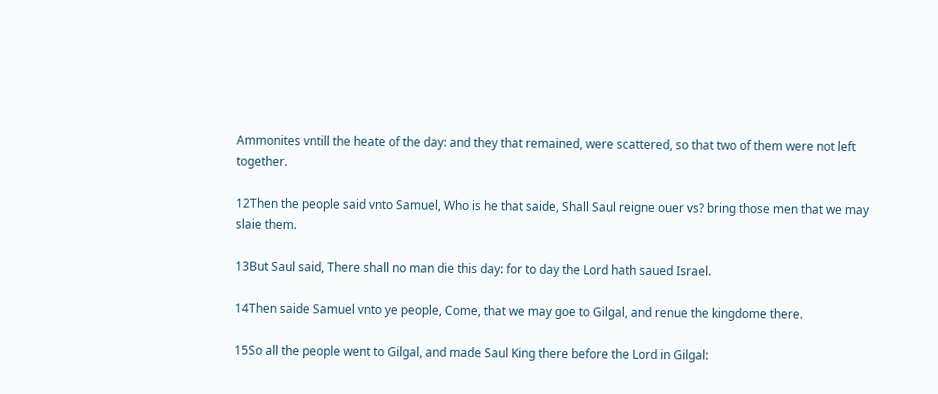Ammonites vntill the heate of the day: and they that remained, were scattered, so that two of them were not left together.

12Then the people said vnto Samuel, Who is he that saide, Shall Saul reigne ouer vs? bring those men that we may slaie them.

13But Saul said, There shall no man die this day: for to day the Lord hath saued Israel.

14Then saide Samuel vnto ye people, Come, that we may goe to Gilgal, and renue the kingdome there.

15So all the people went to Gilgal, and made Saul King there before the Lord in Gilgal: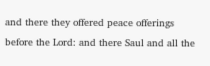and there they offered peace offerings before the Lord: and there Saul and all the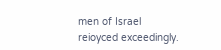men of Israel reioyced exceedingly.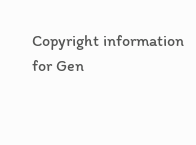Copyright information for Gen